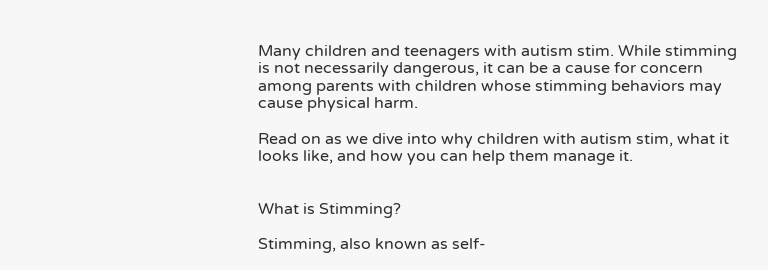Many children and teenagers with autism stim. While stimming is not necessarily dangerous, it can be a cause for concern among parents with children whose stimming behaviors may cause physical harm.

Read on as we dive into why children with autism stim, what it looks like, and how you can help them manage it.


What is Stimming?

Stimming, also known as self-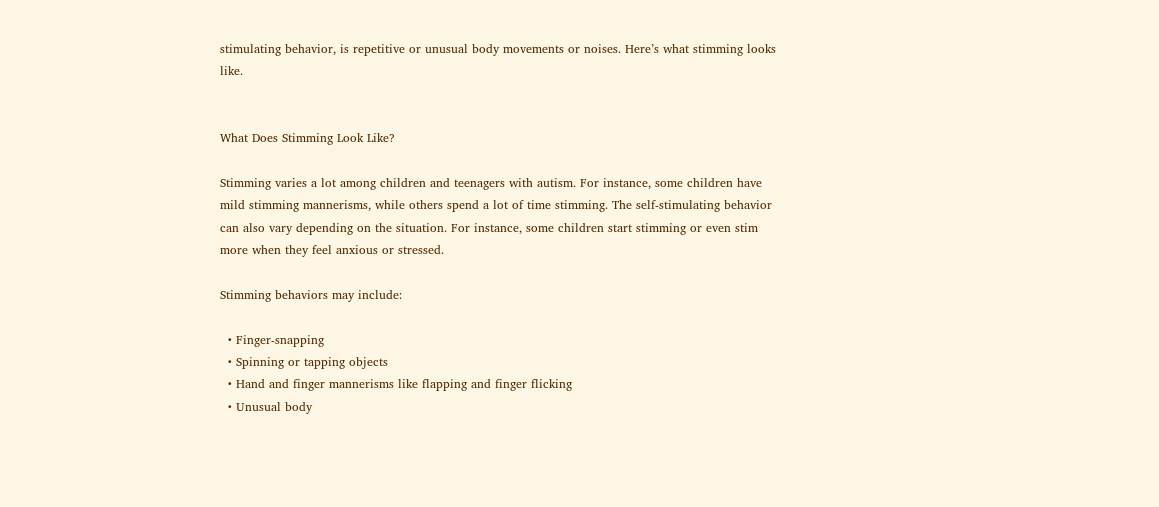stimulating behavior, is repetitive or unusual body movements or noises. Here’s what stimming looks like.


What Does Stimming Look Like?

Stimming varies a lot among children and teenagers with autism. For instance, some children have mild stimming mannerisms, while others spend a lot of time stimming. The self-stimulating behavior can also vary depending on the situation. For instance, some children start stimming or even stim more when they feel anxious or stressed.

Stimming behaviors may include:

  • Finger-snapping
  • Spinning or tapping objects
  • Hand and finger mannerisms like flapping and finger flicking
  • Unusual body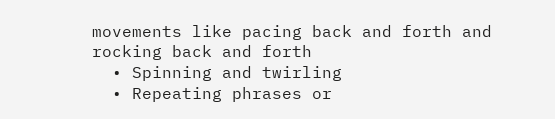movements like pacing back and forth and rocking back and forth
  • Spinning and twirling
  • Repeating phrases or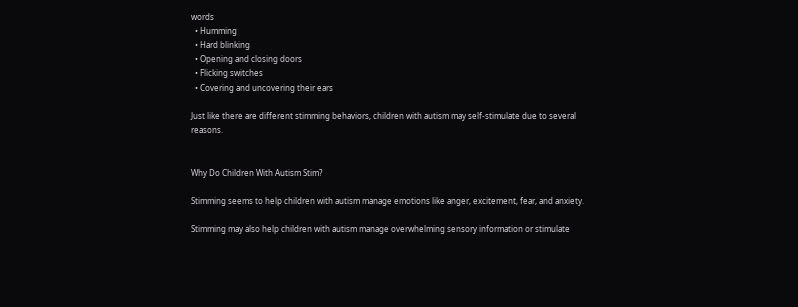words
  • Humming
  • Hard blinking
  • Opening and closing doors
  • Flicking switches
  • Covering and uncovering their ears

Just like there are different stimming behaviors, children with autism may self-stimulate due to several reasons.


Why Do Children With Autism Stim?

Stimming seems to help children with autism manage emotions like anger, excitement, fear, and anxiety.

Stimming may also help children with autism manage overwhelming sensory information or stimulate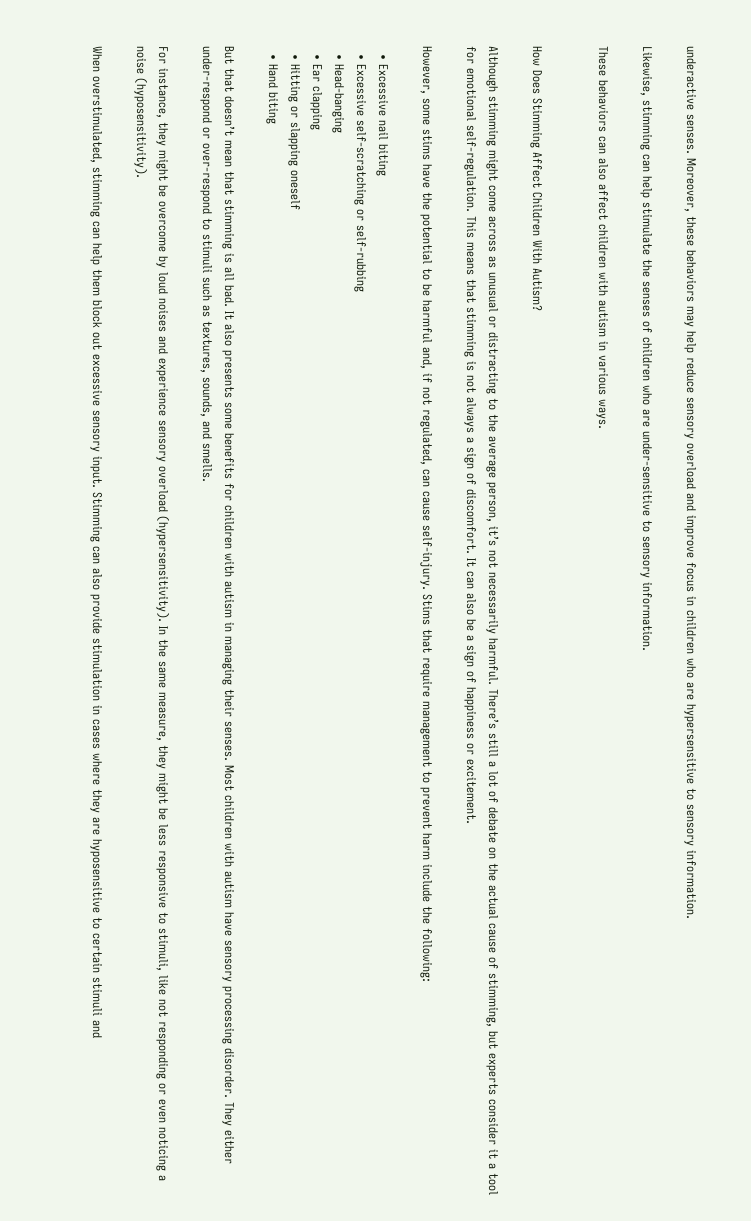underactive senses. Moreover, these behaviors may help reduce sensory overload and improve focus in children who are hypersensitive to sensory information.

Likewise, stimming can help stimulate the senses of children who are under-sensitive to sensory information.

These behaviors can also affect children with autism in various ways.


How Does Stimming Affect Children With Autism?

Although stimming might come across as unusual or distracting to the average person, it’s not necessarily harmful. There’s still a lot of debate on the actual cause of stimming, but experts consider it a tool for emotional self-regulation. This means that stimming is not always a sign of discomfort. It can also be a sign of happiness or excitement.

However, some stims have the potential to be harmful and, if not regulated, can cause self-injury. Stims that require management to prevent harm include the following:

  • Excessive nail biting
  • Excessive self-scratching or self-rubbing
  • Head-banging
  • Ear clapping
  • Hitting or slapping oneself
  • Hand biting

But that doesn’t mean that stimming is all bad. It also presents some benefits for children with autism in managing their senses. Most children with autism have sensory processing disorder. They either under-respond or over-respond to stimuli such as textures, sounds, and smells.

For instance, they might be overcome by loud noises and experience sensory overload (hypersensitivity). In the same measure, they might be less responsive to stimuli, like not responding or even noticing a noise (hyposensitivity).

When overstimulated, stimming can help them block out excessive sensory input. Stimming can also provide stimulation in cases where they are hyposensitive to certain stimuli and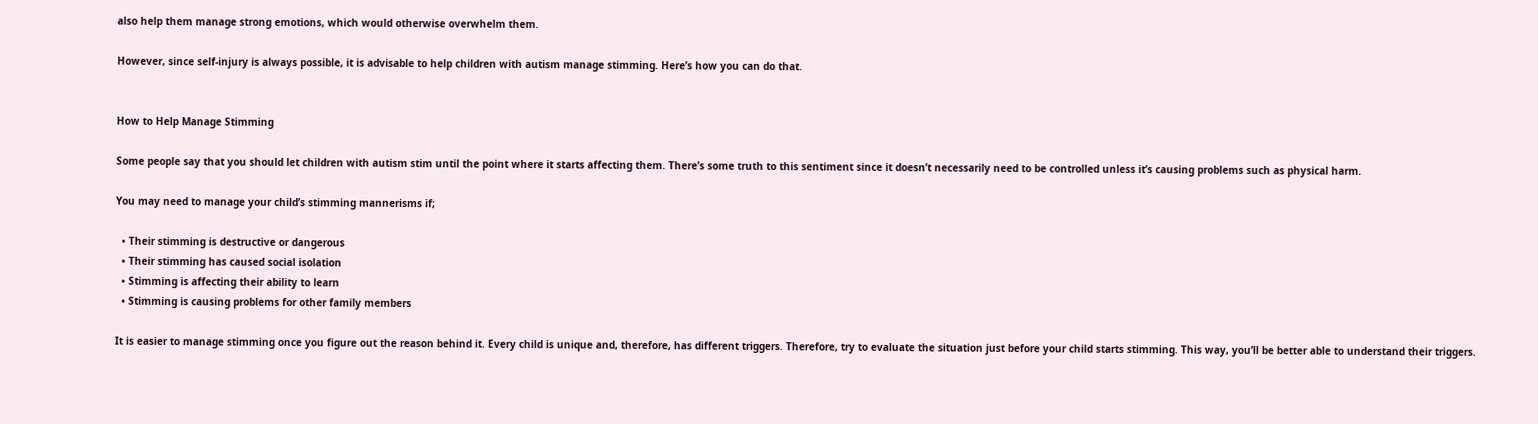also help them manage strong emotions, which would otherwise overwhelm them.

However, since self-injury is always possible, it is advisable to help children with autism manage stimming. Here’s how you can do that.


How to Help Manage Stimming

Some people say that you should let children with autism stim until the point where it starts affecting them. There’s some truth to this sentiment since it doesn’t necessarily need to be controlled unless it’s causing problems such as physical harm.

You may need to manage your child’s stimming mannerisms if;

  • Their stimming is destructive or dangerous
  • Their stimming has caused social isolation
  • Stimming is affecting their ability to learn
  • Stimming is causing problems for other family members

It is easier to manage stimming once you figure out the reason behind it. Every child is unique and, therefore, has different triggers. Therefore, try to evaluate the situation just before your child starts stimming. This way, you’ll be better able to understand their triggers.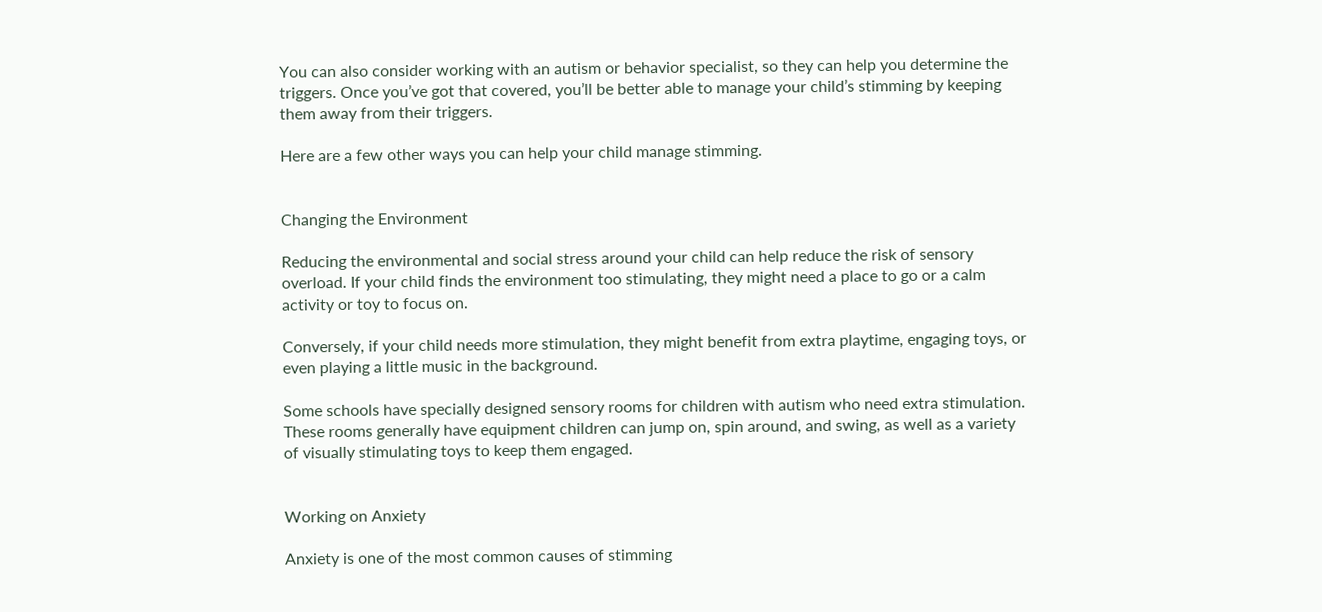You can also consider working with an autism or behavior specialist, so they can help you determine the triggers. Once you’ve got that covered, you’ll be better able to manage your child’s stimming by keeping them away from their triggers.

Here are a few other ways you can help your child manage stimming.


Changing the Environment

Reducing the environmental and social stress around your child can help reduce the risk of sensory overload. If your child finds the environment too stimulating, they might need a place to go or a calm activity or toy to focus on.

Conversely, if your child needs more stimulation, they might benefit from extra playtime, engaging toys, or even playing a little music in the background.

Some schools have specially designed sensory rooms for children with autism who need extra stimulation. These rooms generally have equipment children can jump on, spin around, and swing, as well as a variety of visually stimulating toys to keep them engaged.


Working on Anxiety

Anxiety is one of the most common causes of stimming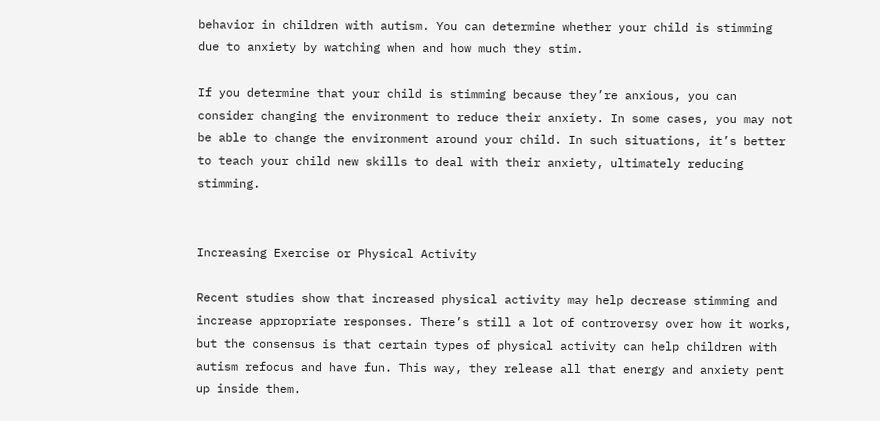behavior in children with autism. You can determine whether your child is stimming due to anxiety by watching when and how much they stim.

If you determine that your child is stimming because they’re anxious, you can consider changing the environment to reduce their anxiety. In some cases, you may not be able to change the environment around your child. In such situations, it’s better to teach your child new skills to deal with their anxiety, ultimately reducing stimming.


Increasing Exercise or Physical Activity

Recent studies show that increased physical activity may help decrease stimming and increase appropriate responses. There’s still a lot of controversy over how it works, but the consensus is that certain types of physical activity can help children with autism refocus and have fun. This way, they release all that energy and anxiety pent up inside them.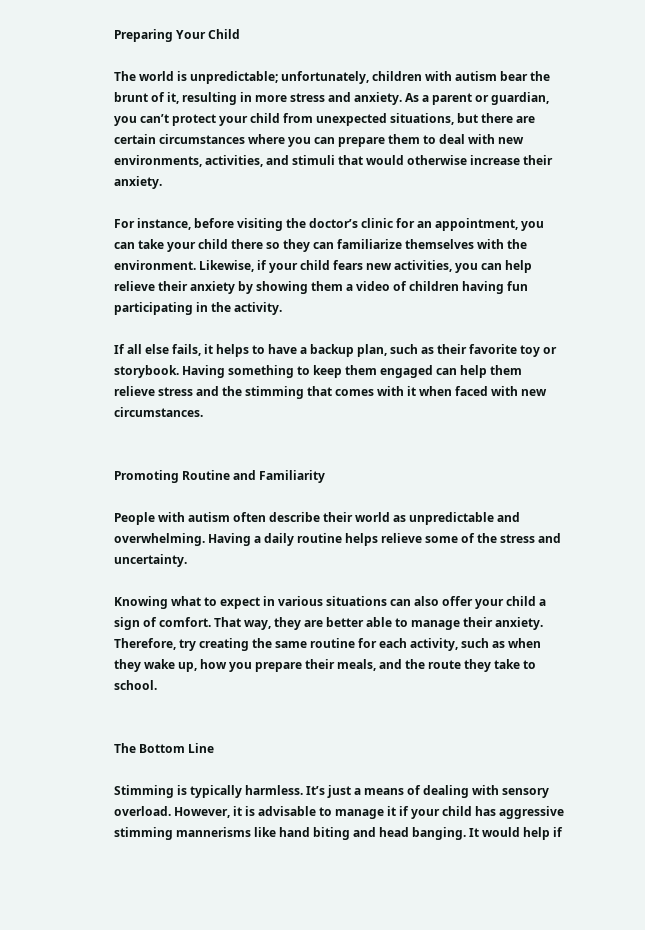Preparing Your Child

The world is unpredictable; unfortunately, children with autism bear the brunt of it, resulting in more stress and anxiety. As a parent or guardian, you can’t protect your child from unexpected situations, but there are certain circumstances where you can prepare them to deal with new environments, activities, and stimuli that would otherwise increase their anxiety.

For instance, before visiting the doctor’s clinic for an appointment, you can take your child there so they can familiarize themselves with the environment. Likewise, if your child fears new activities, you can help relieve their anxiety by showing them a video of children having fun participating in the activity.

If all else fails, it helps to have a backup plan, such as their favorite toy or storybook. Having something to keep them engaged can help them relieve stress and the stimming that comes with it when faced with new circumstances.


Promoting Routine and Familiarity

People with autism often describe their world as unpredictable and overwhelming. Having a daily routine helps relieve some of the stress and uncertainty.

Knowing what to expect in various situations can also offer your child a sign of comfort. That way, they are better able to manage their anxiety. Therefore, try creating the same routine for each activity, such as when they wake up, how you prepare their meals, and the route they take to school.


The Bottom Line

Stimming is typically harmless. It’s just a means of dealing with sensory overload. However, it is advisable to manage it if your child has aggressive stimming mannerisms like hand biting and head banging. It would help if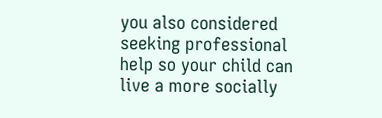you also considered seeking professional help so your child can live a more socially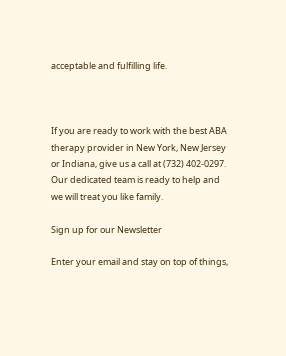acceptable and fulfilling life.



If you are ready to work with the best ABA therapy provider in New York, New Jersey or Indiana, give us a call at (732) 402-0297. Our dedicated team is ready to help and we will treat you like family.

Sign up for our Newsletter

Enter your email and stay on top of things,